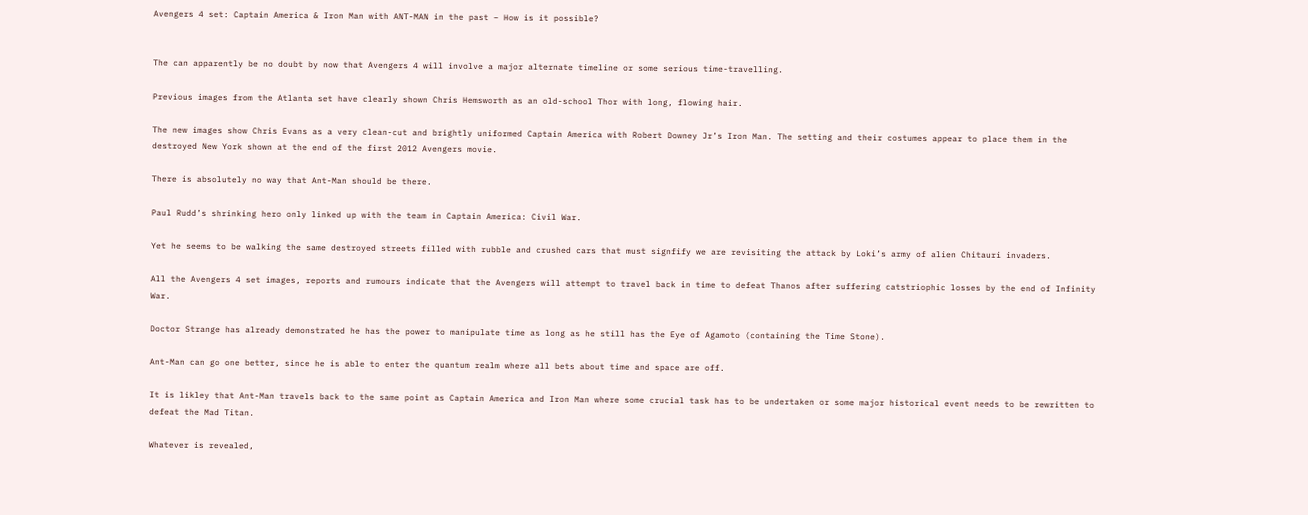Avengers 4 set: Captain America & Iron Man with ANT-MAN in the past – How is it possible?


The can apparently be no doubt by now that Avengers 4 will involve a major alternate timeline or some serious time-travelling.

Previous images from the Atlanta set have clearly shown Chris Hemsworth as an old-school Thor with long, flowing hair.

The new images show Chris Evans as a very clean-cut and brightly uniformed Captain America with Robert Downey Jr’s Iron Man. The setting and their costumes appear to place them in the destroyed New York shown at the end of the first 2012 Avengers movie.

There is absolutely no way that Ant-Man should be there.

Paul Rudd’s shrinking hero only linked up with the team in Captain America: Civil War.

Yet he seems to be walking the same destroyed streets filled with rubble and crushed cars that must signfify we are revisiting the attack by Loki’s army of alien Chitauri invaders.

All the Avengers 4 set images, reports and rumours indicate that the Avengers will attempt to travel back in time to defeat Thanos after suffering catstriophic losses by the end of Infinity War.

Doctor Strange has already demonstrated he has the power to manipulate time as long as he still has the Eye of Agamoto (containing the Time Stone).

Ant-Man can go one better, since he is able to enter the quantum realm where all bets about time and space are off.

It is likley that Ant-Man travels back to the same point as Captain America and Iron Man where some crucial task has to be undertaken or some major historical event needs to be rewritten to defeat the Mad Titan.

Whatever is revealed,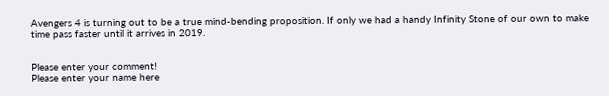Avengers 4 is turning out to be a true mind-bending proposition. If only we had a handy Infinity Stone of our own to make time pass faster until it arrives in 2019.


Please enter your comment!
Please enter your name here